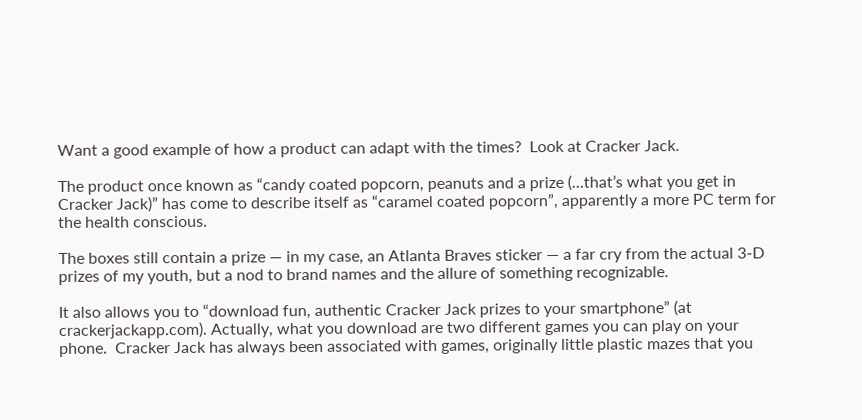Want a good example of how a product can adapt with the times?  Look at Cracker Jack.

The product once known as “candy coated popcorn, peanuts and a prize (…that’s what you get in Cracker Jack)” has come to describe itself as “caramel coated popcorn”, apparently a more PC term for the health conscious.

The boxes still contain a prize — in my case, an Atlanta Braves sticker — a far cry from the actual 3-D prizes of my youth, but a nod to brand names and the allure of something recognizable.

It also allows you to “download fun, authentic Cracker Jack prizes to your smartphone” (at crackerjackapp.com). Actually, what you download are two different games you can play on your phone.  Cracker Jack has always been associated with games, originally little plastic mazes that you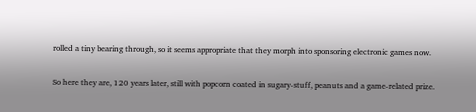rolled a tiny bearing through, so it seems appropriate that they morph into sponsoring electronic games now.

So here they are, 120 years later, still with popcorn coated in sugary-stuff, peanuts and a game-related prize.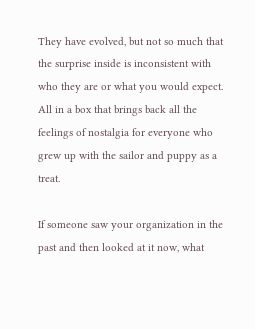They have evolved, but not so much that the surprise inside is inconsistent with who they are or what you would expect. All in a box that brings back all the feelings of nostalgia for everyone who grew up with the sailor and puppy as a treat.

If someone saw your organization in the past and then looked at it now, what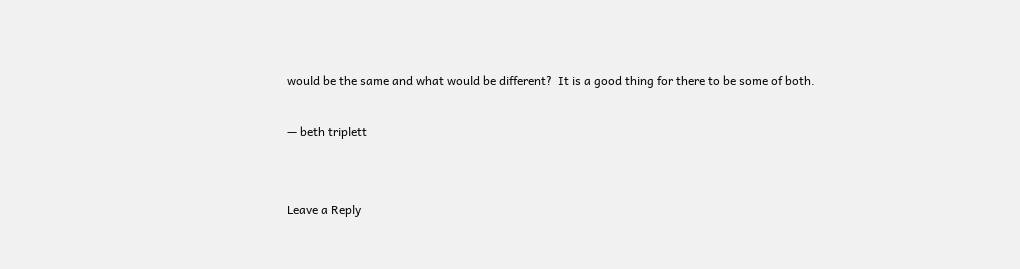would be the same and what would be different?  It is a good thing for there to be some of both.

— beth triplett


Leave a Reply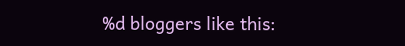%d bloggers like this: